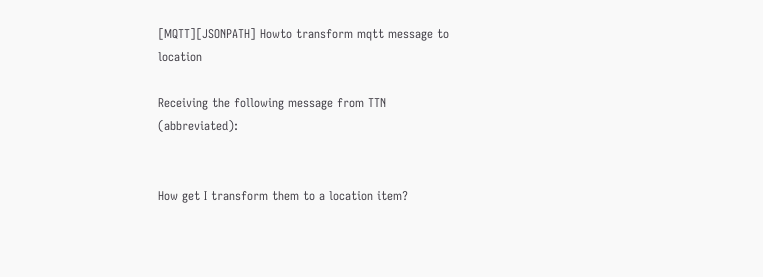[MQTT][JSONPATH] Howto transform mqtt message to location

Receiving the following message from TTN (abbreviated):


How get I transform them to a location item?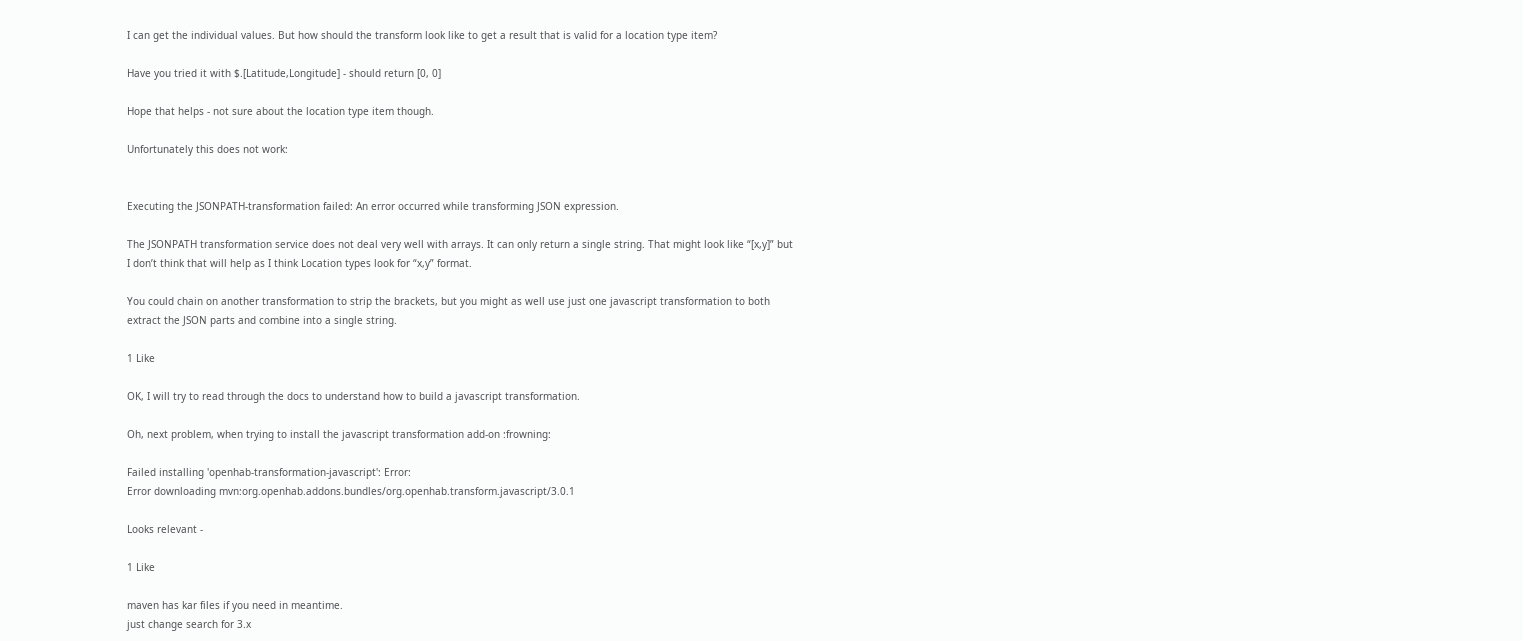I can get the individual values. But how should the transform look like to get a result that is valid for a location type item?

Have you tried it with $.[Latitude,Longitude] - should return [0, 0]

Hope that helps - not sure about the location type item though.

Unfortunately this does not work:


Executing the JSONPATH-transformation failed: An error occurred while transforming JSON expression.

The JSONPATH transformation service does not deal very well with arrays. It can only return a single string. That might look like “[x,y]” but I don’t think that will help as I think Location types look for “x,y” format.

You could chain on another transformation to strip the brackets, but you might as well use just one javascript transformation to both extract the JSON parts and combine into a single string.

1 Like

OK, I will try to read through the docs to understand how to build a javascript transformation.

Oh, next problem, when trying to install the javascript transformation add-on :frowning:

Failed installing 'openhab-transformation-javascript': Error:
Error downloading mvn:org.openhab.addons.bundles/org.openhab.transform.javascript/3.0.1

Looks relevant -

1 Like

maven has kar files if you need in meantime.
just change search for 3.x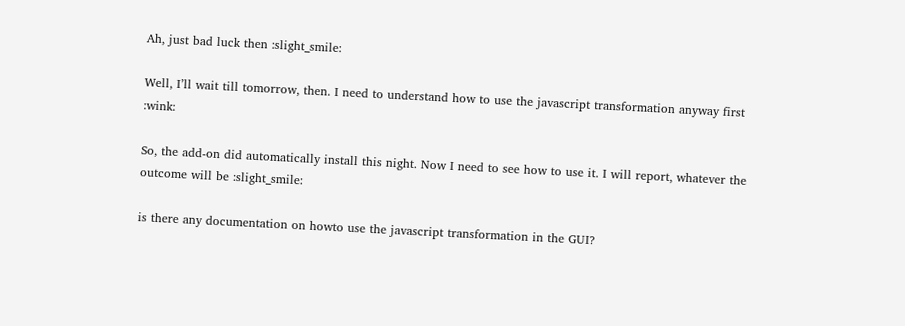Ah, just bad luck then :slight_smile:

Well, I’ll wait till tomorrow, then. I need to understand how to use the javascript transformation anyway first :wink:

So, the add-on did automatically install this night. Now I need to see how to use it. I will report, whatever the outcome will be :slight_smile:

is there any documentation on howto use the javascript transformation in the GUI?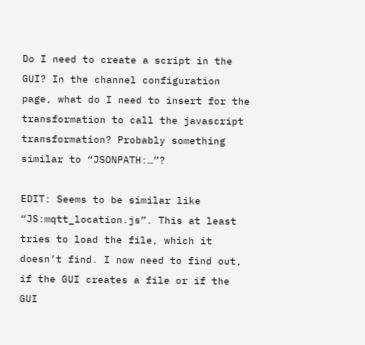Do I need to create a script in the GUI? In the channel configuration page, what do I need to insert for the transformation to call the javascript transformation? Probably something similar to “JSONPATH:…”?

EDIT: Seems to be similar like “JS:mqtt_location.js”. This at least tries to load the file, which it doesn’t find. I now need to find out, if the GUI creates a file or if the GUI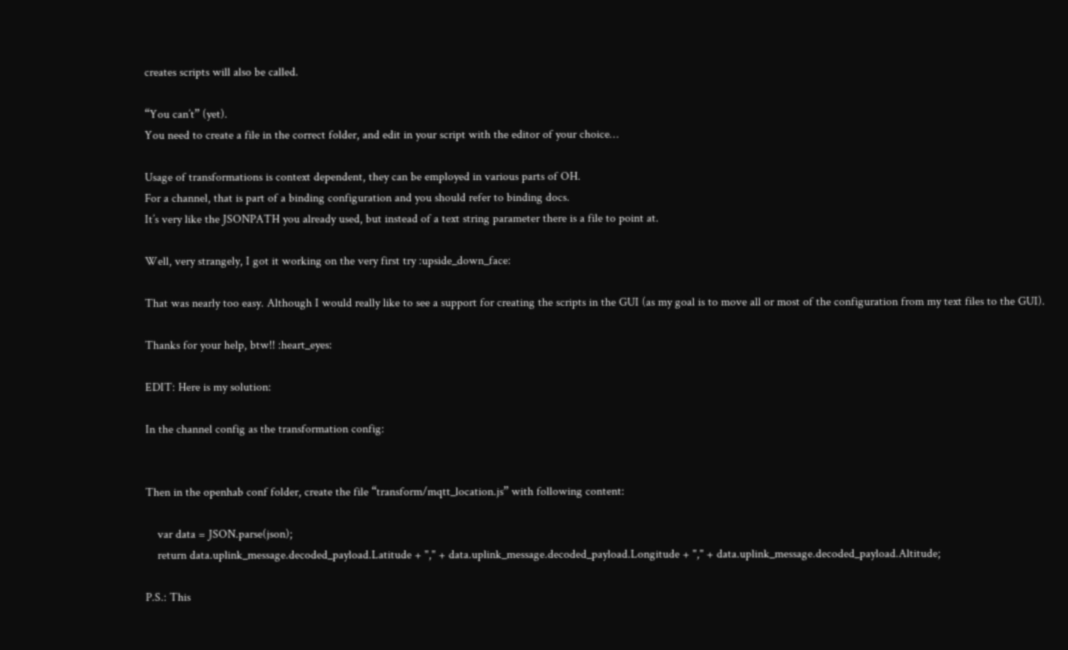creates scripts will also be called.

“You can’t” (yet).
You need to create a file in the correct folder, and edit in your script with the editor of your choice…

Usage of transformations is context dependent, they can be employed in various parts of OH.
For a channel, that is part of a binding configuration and you should refer to binding docs.
It’s very like the JSONPATH you already used, but instead of a text string parameter there is a file to point at.

Well, very strangely, I got it working on the very first try :upside_down_face:

That was nearly too easy. Although I would really like to see a support for creating the scripts in the GUI (as my goal is to move all or most of the configuration from my text files to the GUI).

Thanks for your help, btw!! :heart_eyes:

EDIT: Here is my solution:

In the channel config as the transformation config:


Then in the openhab conf folder, create the file “transform/mqtt_location.js” with following content:

    var data = JSON.parse(json);
    return data.uplink_message.decoded_payload.Latitude + "," + data.uplink_message.decoded_payload.Longitude + "," + data.uplink_message.decoded_payload.Altitude;

P.S.: This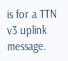is for a TTN v3 uplink message.